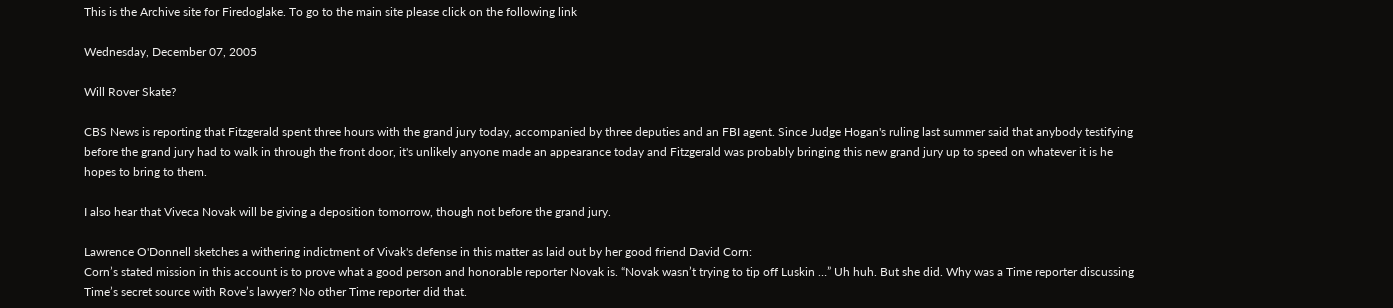This is the Archive site for Firedoglake. To go to the main site please click on the following link

Wednesday, December 07, 2005

Will Rover Skate?

CBS News is reporting that Fitzgerald spent three hours with the grand jury today, accompanied by three deputies and an FBI agent. Since Judge Hogan's ruling last summer said that anybody testifying before the grand jury had to walk in through the front door, it's unlikely anyone made an appearance today and Fitzgerald was probably bringing this new grand jury up to speed on whatever it is he hopes to bring to them.

I also hear that Viveca Novak will be giving a deposition tomorrow, though not before the grand jury.

Lawrence O'Donnell sketches a withering indictment of Vivak's defense in this matter as laid out by her good friend David Corn:
Corn’s stated mission in this account is to prove what a good person and honorable reporter Novak is. “Novak wasn’t trying to tip off Luskin …” Uh huh. But she did. Why was a Time reporter discussing Time’s secret source with Rove’s lawyer? No other Time reporter did that.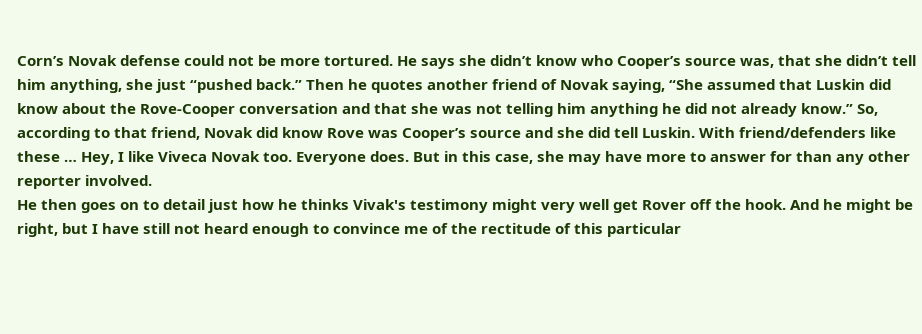Corn’s Novak defense could not be more tortured. He says she didn’t know who Cooper’s source was, that she didn’t tell him anything, she just “pushed back.” Then he quotes another friend of Novak saying, “She assumed that Luskin did know about the Rove-Cooper conversation and that she was not telling him anything he did not already know.” So, according to that friend, Novak did know Rove was Cooper’s source and she did tell Luskin. With friend/defenders like these … Hey, I like Viveca Novak too. Everyone does. But in this case, she may have more to answer for than any other reporter involved.
He then goes on to detail just how he thinks Vivak's testimony might very well get Rover off the hook. And he might be right, but I have still not heard enough to convince me of the rectitude of this particular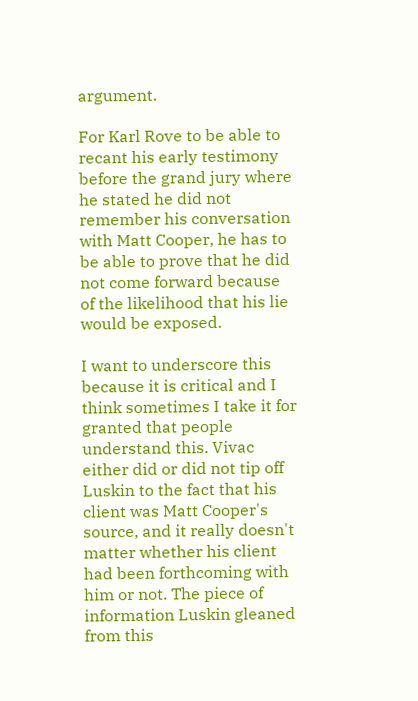argument.

For Karl Rove to be able to recant his early testimony before the grand jury where he stated he did not remember his conversation with Matt Cooper, he has to be able to prove that he did not come forward because of the likelihood that his lie would be exposed.

I want to underscore this because it is critical and I think sometimes I take it for granted that people understand this. Vivac either did or did not tip off Luskin to the fact that his client was Matt Cooper's source, and it really doesn't matter whether his client had been forthcoming with him or not. The piece of information Luskin gleaned from this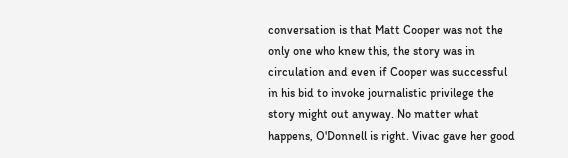conversation is that Matt Cooper was not the only one who knew this, the story was in circulation and even if Cooper was successful in his bid to invoke journalistic privilege the story might out anyway. No matter what happens, O'Donnell is right. Vivac gave her good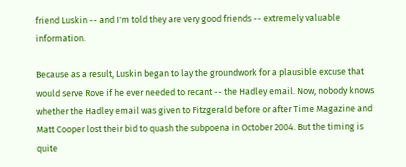friend Luskin -- and I'm told they are very good friends -- extremely valuable information.

Because as a result, Luskin began to lay the groundwork for a plausible excuse that would serve Rove if he ever needed to recant -- the Hadley email. Now, nobody knows whether the Hadley email was given to Fitzgerald before or after Time Magazine and Matt Cooper lost their bid to quash the subpoena in October 2004. But the timing is quite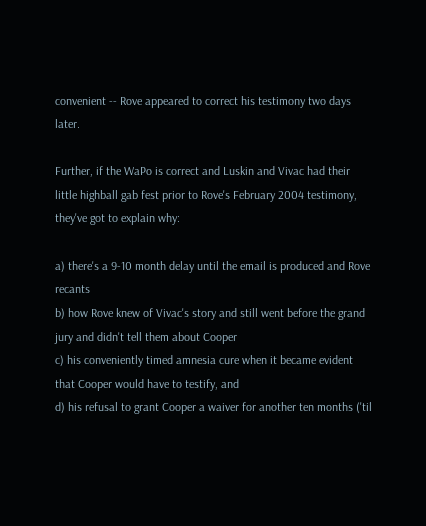convenient -- Rove appeared to correct his testimony two days later.

Further, if the WaPo is correct and Luskin and Vivac had their little highball gab fest prior to Rove's February 2004 testimony, they've got to explain why:

a) there's a 9-10 month delay until the email is produced and Rove recants
b) how Rove knew of Vivac's story and still went before the grand jury and didn't tell them about Cooper
c) his conveniently timed amnesia cure when it became evident that Cooper would have to testify, and
d) his refusal to grant Cooper a waiver for another ten months ('til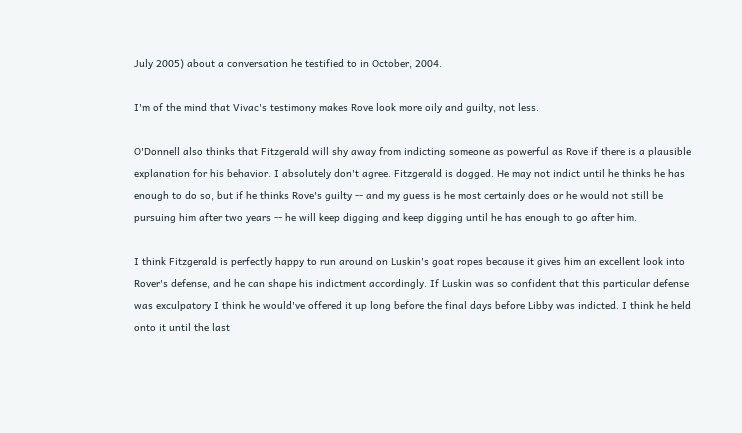July 2005) about a conversation he testified to in October, 2004.

I'm of the mind that Vivac's testimony makes Rove look more oily and guilty, not less.

O'Donnell also thinks that Fitzgerald will shy away from indicting someone as powerful as Rove if there is a plausible explanation for his behavior. I absolutely don't agree. Fitzgerald is dogged. He may not indict until he thinks he has enough to do so, but if he thinks Rove's guilty -- and my guess is he most certainly does or he would not still be pursuing him after two years -- he will keep digging and keep digging until he has enough to go after him.

I think Fitzgerald is perfectly happy to run around on Luskin's goat ropes because it gives him an excellent look into Rover's defense, and he can shape his indictment accordingly. If Luskin was so confident that this particular defense was exculpatory I think he would've offered it up long before the final days before Libby was indicted. I think he held onto it until the last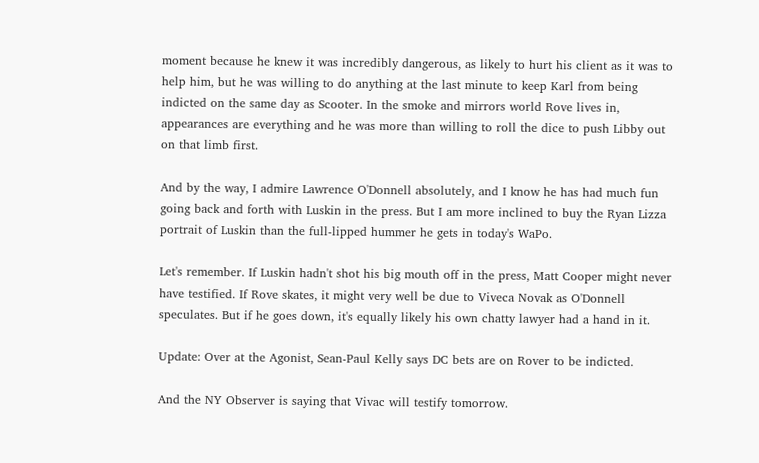moment because he knew it was incredibly dangerous, as likely to hurt his client as it was to help him, but he was willing to do anything at the last minute to keep Karl from being indicted on the same day as Scooter. In the smoke and mirrors world Rove lives in, appearances are everything and he was more than willing to roll the dice to push Libby out on that limb first.

And by the way, I admire Lawrence O'Donnell absolutely, and I know he has had much fun going back and forth with Luskin in the press. But I am more inclined to buy the Ryan Lizza portrait of Luskin than the full-lipped hummer he gets in today's WaPo.

Let's remember. If Luskin hadn't shot his big mouth off in the press, Matt Cooper might never have testified. If Rove skates, it might very well be due to Viveca Novak as O'Donnell speculates. But if he goes down, it's equally likely his own chatty lawyer had a hand in it.

Update: Over at the Agonist, Sean-Paul Kelly says DC bets are on Rover to be indicted.

And the NY Observer is saying that Vivac will testify tomorrow.